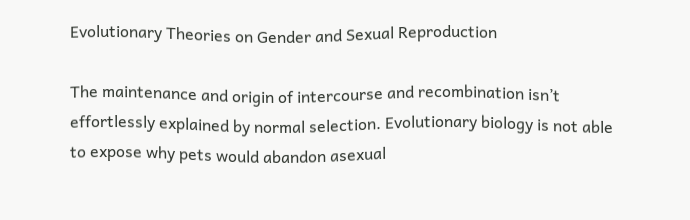Evolutionary Theories on Gender and Sexual Reproduction

The maintenance and origin of intercourse and recombination isn’t effortlessly explained by normal selection. Evolutionary biology is not able to expose why pets would abandon asexual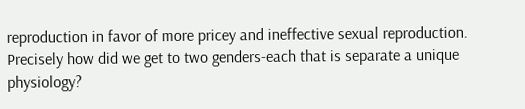reproduction in favor of more pricey and ineffective sexual reproduction. Precisely how did we get to two genders-each that is separate a unique physiology?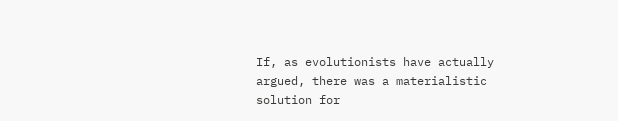If, as evolutionists have actually argued, there was a materialistic solution for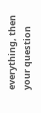everything, then your question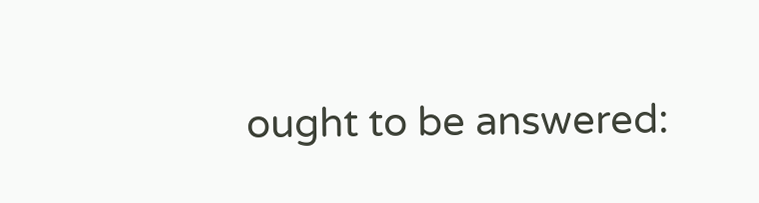ought to be answered: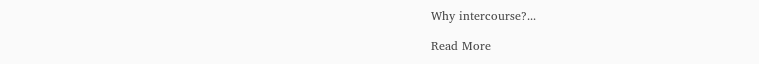Why intercourse?...

Read More